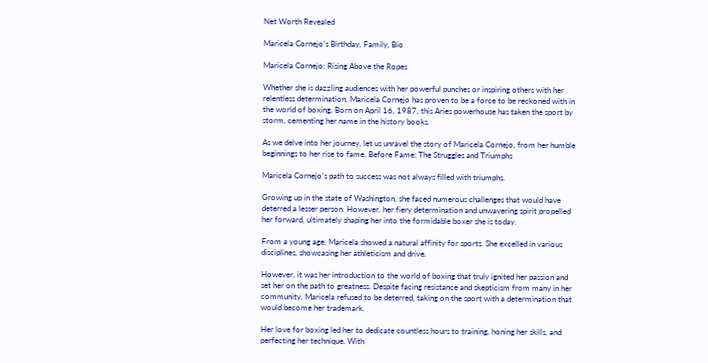Net Worth Revealed

Maricela Cornejo’s Birthday, Family, Bio

Maricela Cornejo: Rising Above the Ropes

Whether she is dazzling audiences with her powerful punches or inspiring others with her relentless determination, Maricela Cornejo has proven to be a force to be reckoned with in the world of boxing. Born on April 16, 1987, this Aries powerhouse has taken the sport by storm, cementing her name in the history books.

As we delve into her journey, let us unravel the story of Maricela Cornejo, from her humble beginnings to her rise to fame. Before Fame: The Struggles and Triumphs

Maricela Cornejo’s path to success was not always filled with triumphs.

Growing up in the state of Washington, she faced numerous challenges that would have deterred a lesser person. However, her fiery determination and unwavering spirit propelled her forward, ultimately shaping her into the formidable boxer she is today.

From a young age, Maricela showed a natural affinity for sports. She excelled in various disciplines, showcasing her athleticism and drive.

However, it was her introduction to the world of boxing that truly ignited her passion and set her on the path to greatness. Despite facing resistance and skepticism from many in her community, Maricela refused to be deterred, taking on the sport with a determination that would become her trademark.

Her love for boxing led her to dedicate countless hours to training, honing her skills, and perfecting her technique. With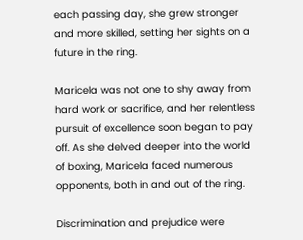each passing day, she grew stronger and more skilled, setting her sights on a future in the ring.

Maricela was not one to shy away from hard work or sacrifice, and her relentless pursuit of excellence soon began to pay off. As she delved deeper into the world of boxing, Maricela faced numerous opponents, both in and out of the ring.

Discrimination and prejudice were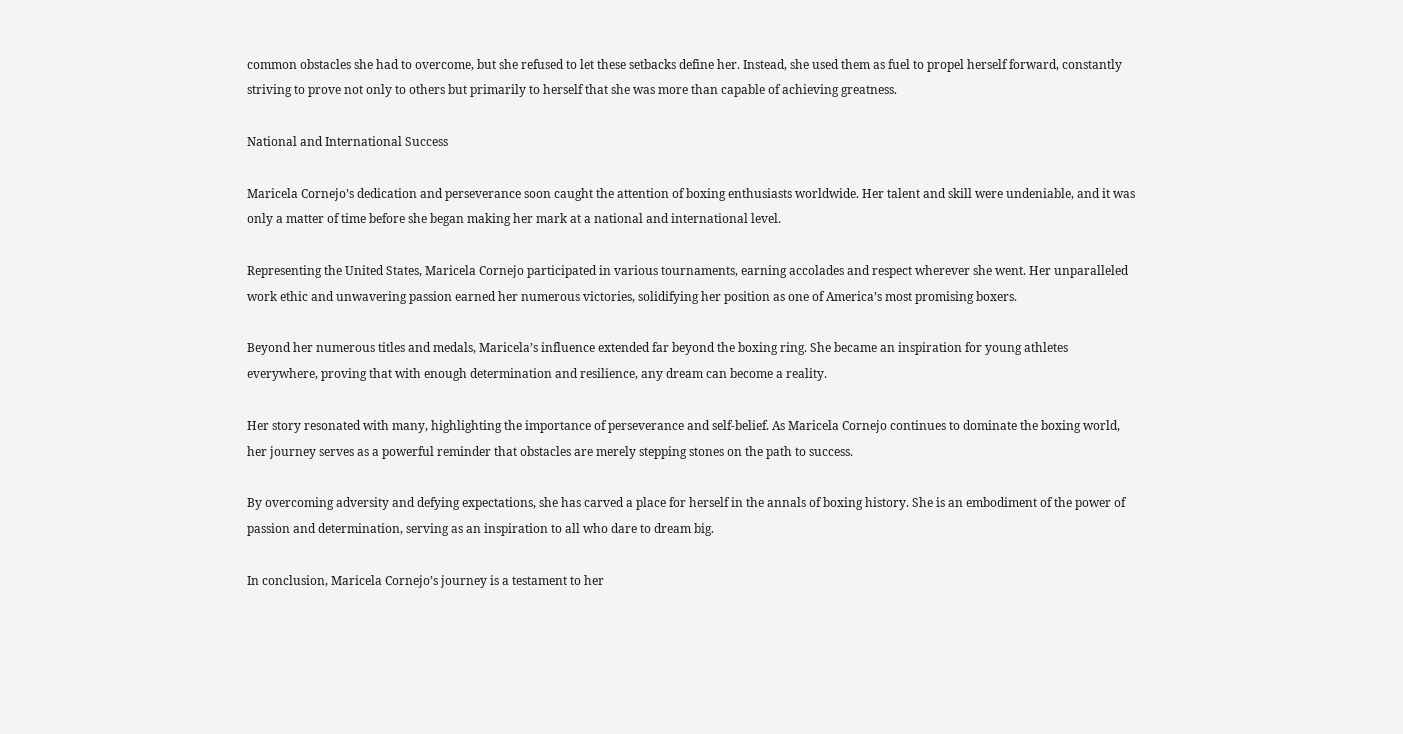common obstacles she had to overcome, but she refused to let these setbacks define her. Instead, she used them as fuel to propel herself forward, constantly striving to prove not only to others but primarily to herself that she was more than capable of achieving greatness.

National and International Success

Maricela Cornejo’s dedication and perseverance soon caught the attention of boxing enthusiasts worldwide. Her talent and skill were undeniable, and it was only a matter of time before she began making her mark at a national and international level.

Representing the United States, Maricela Cornejo participated in various tournaments, earning accolades and respect wherever she went. Her unparalleled work ethic and unwavering passion earned her numerous victories, solidifying her position as one of America’s most promising boxers.

Beyond her numerous titles and medals, Maricela’s influence extended far beyond the boxing ring. She became an inspiration for young athletes everywhere, proving that with enough determination and resilience, any dream can become a reality.

Her story resonated with many, highlighting the importance of perseverance and self-belief. As Maricela Cornejo continues to dominate the boxing world, her journey serves as a powerful reminder that obstacles are merely stepping stones on the path to success.

By overcoming adversity and defying expectations, she has carved a place for herself in the annals of boxing history. She is an embodiment of the power of passion and determination, serving as an inspiration to all who dare to dream big.

In conclusion, Maricela Cornejo’s journey is a testament to her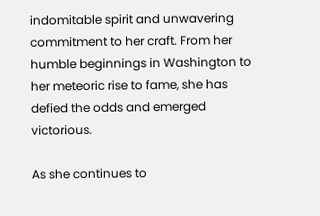indomitable spirit and unwavering commitment to her craft. From her humble beginnings in Washington to her meteoric rise to fame, she has defied the odds and emerged victorious.

As she continues to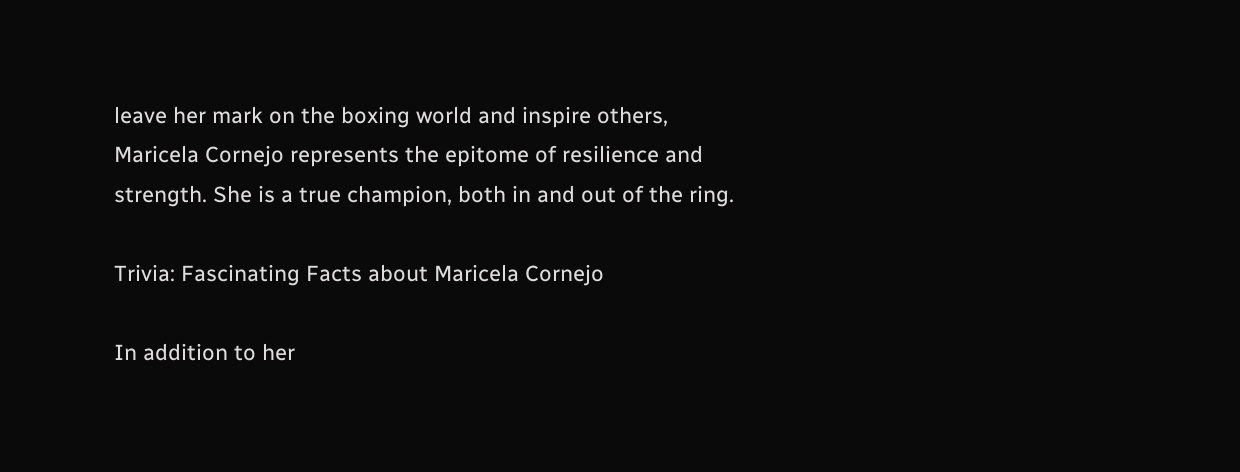leave her mark on the boxing world and inspire others, Maricela Cornejo represents the epitome of resilience and strength. She is a true champion, both in and out of the ring.

Trivia: Fascinating Facts about Maricela Cornejo

In addition to her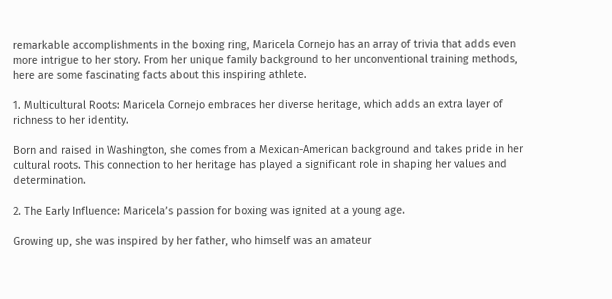remarkable accomplishments in the boxing ring, Maricela Cornejo has an array of trivia that adds even more intrigue to her story. From her unique family background to her unconventional training methods, here are some fascinating facts about this inspiring athlete.

1. Multicultural Roots: Maricela Cornejo embraces her diverse heritage, which adds an extra layer of richness to her identity.

Born and raised in Washington, she comes from a Mexican-American background and takes pride in her cultural roots. This connection to her heritage has played a significant role in shaping her values and determination.

2. The Early Influence: Maricela’s passion for boxing was ignited at a young age.

Growing up, she was inspired by her father, who himself was an amateur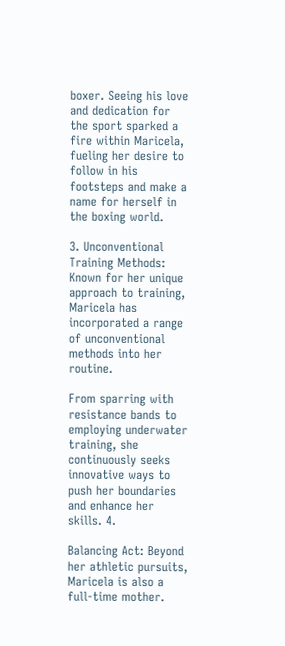boxer. Seeing his love and dedication for the sport sparked a fire within Maricela, fueling her desire to follow in his footsteps and make a name for herself in the boxing world.

3. Unconventional Training Methods: Known for her unique approach to training, Maricela has incorporated a range of unconventional methods into her routine.

From sparring with resistance bands to employing underwater training, she continuously seeks innovative ways to push her boundaries and enhance her skills. 4.

Balancing Act: Beyond her athletic pursuits, Maricela is also a full-time mother.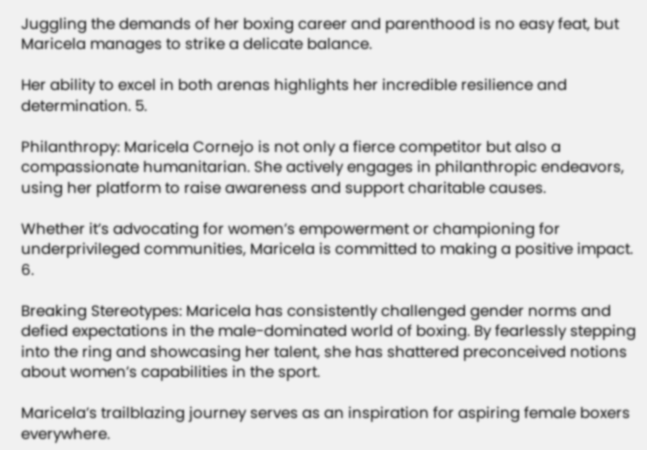Juggling the demands of her boxing career and parenthood is no easy feat, but Maricela manages to strike a delicate balance.

Her ability to excel in both arenas highlights her incredible resilience and determination. 5.

Philanthropy: Maricela Cornejo is not only a fierce competitor but also a compassionate humanitarian. She actively engages in philanthropic endeavors, using her platform to raise awareness and support charitable causes.

Whether it’s advocating for women’s empowerment or championing for underprivileged communities, Maricela is committed to making a positive impact. 6.

Breaking Stereotypes: Maricela has consistently challenged gender norms and defied expectations in the male-dominated world of boxing. By fearlessly stepping into the ring and showcasing her talent, she has shattered preconceived notions about women’s capabilities in the sport.

Maricela’s trailblazing journey serves as an inspiration for aspiring female boxers everywhere.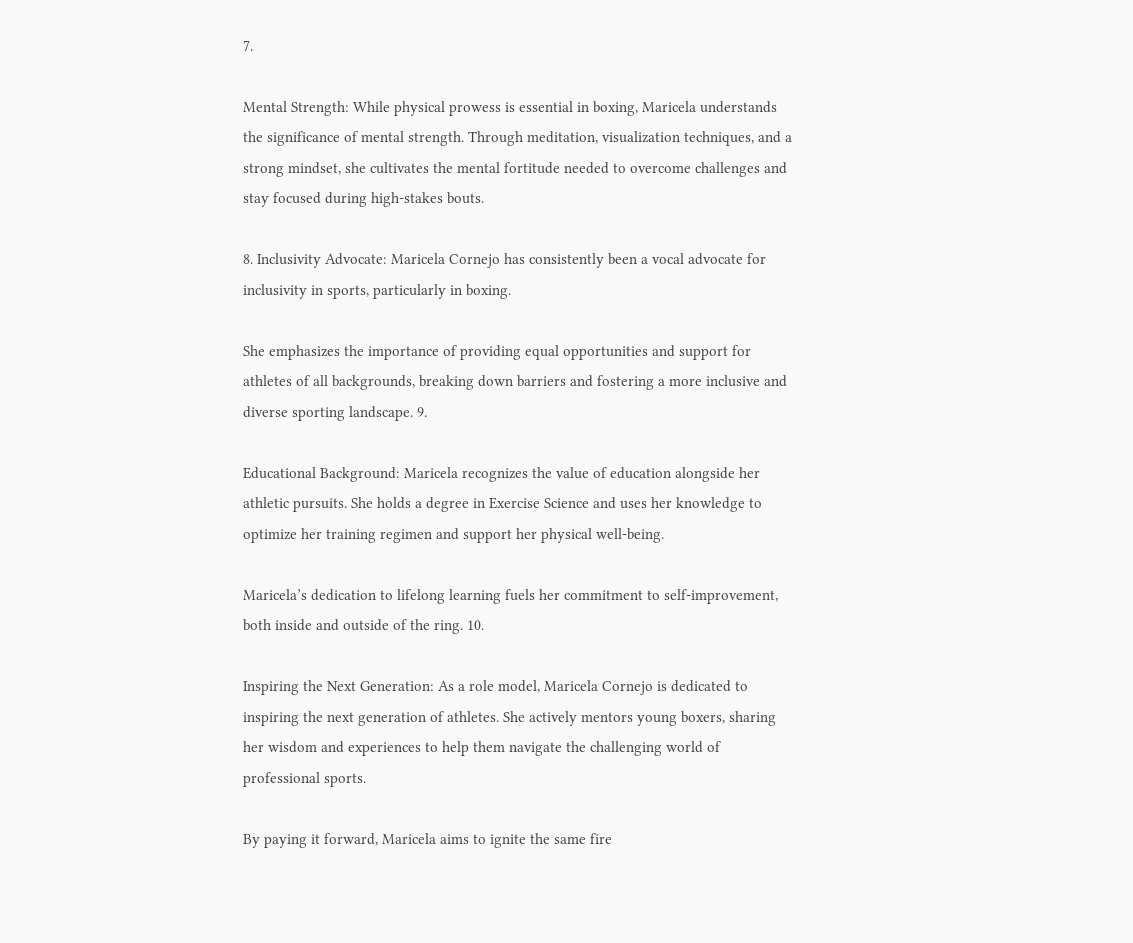7.

Mental Strength: While physical prowess is essential in boxing, Maricela understands the significance of mental strength. Through meditation, visualization techniques, and a strong mindset, she cultivates the mental fortitude needed to overcome challenges and stay focused during high-stakes bouts.

8. Inclusivity Advocate: Maricela Cornejo has consistently been a vocal advocate for inclusivity in sports, particularly in boxing.

She emphasizes the importance of providing equal opportunities and support for athletes of all backgrounds, breaking down barriers and fostering a more inclusive and diverse sporting landscape. 9.

Educational Background: Maricela recognizes the value of education alongside her athletic pursuits. She holds a degree in Exercise Science and uses her knowledge to optimize her training regimen and support her physical well-being.

Maricela’s dedication to lifelong learning fuels her commitment to self-improvement, both inside and outside of the ring. 10.

Inspiring the Next Generation: As a role model, Maricela Cornejo is dedicated to inspiring the next generation of athletes. She actively mentors young boxers, sharing her wisdom and experiences to help them navigate the challenging world of professional sports.

By paying it forward, Maricela aims to ignite the same fire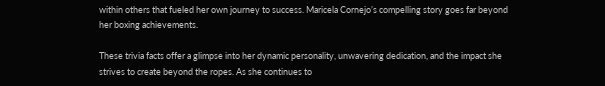within others that fueled her own journey to success. Maricela Cornejo’s compelling story goes far beyond her boxing achievements.

These trivia facts offer a glimpse into her dynamic personality, unwavering dedication, and the impact she strives to create beyond the ropes. As she continues to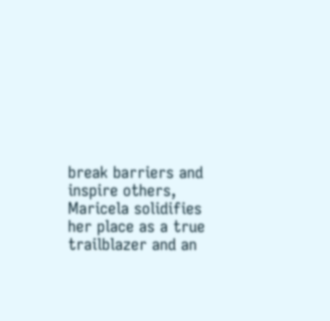break barriers and inspire others, Maricela solidifies her place as a true trailblazer and an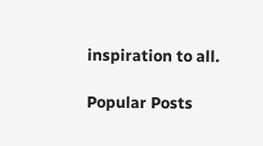inspiration to all.

Popular Posts